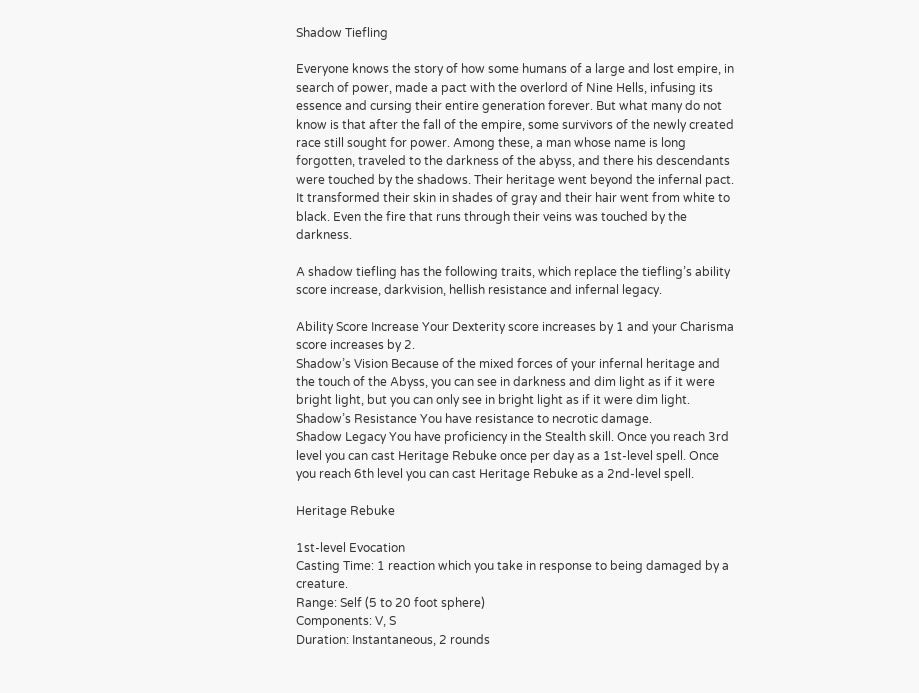Shadow Tiefling

Everyone knows the story of how some humans of a large and lost empire, in search of power, made a pact with the overlord of Nine Hells, infusing its essence and cursing their entire generation forever. But what many do not know is that after the fall of the empire, some survivors of the newly created race still sought for power. Among these, a man whose name is long forgotten, traveled to the darkness of the abyss, and there his descendants were touched by the shadows. Their heritage went beyond the infernal pact. It transformed their skin in shades of gray and their hair went from white to black. Even the fire that runs through their veins was touched by the darkness.

A shadow tiefling has the following traits, which replace the tiefling’s ability score increase, darkvision, hellish resistance and infernal legacy.

Ability Score Increase Your Dexterity score increases by 1 and your Charisma score increases by 2.
Shadow’s Vision Because of the mixed forces of your infernal heritage and the touch of the Abyss, you can see in darkness and dim light as if it were bright light, but you can only see in bright light as if it were dim light.
Shadow’s Resistance You have resistance to necrotic damage.
Shadow Legacy You have proficiency in the Stealth skill. Once you reach 3rd level you can cast Heritage Rebuke once per day as a 1st-level spell. Once you reach 6th level you can cast Heritage Rebuke as a 2nd-level spell.

Heritage Rebuke

1st-level Evocation
Casting Time: 1 reaction which you take in response to being damaged by a creature.
Range: Self (5 to 20 foot sphere)
Components: V, S
Duration: Instantaneous, 2 rounds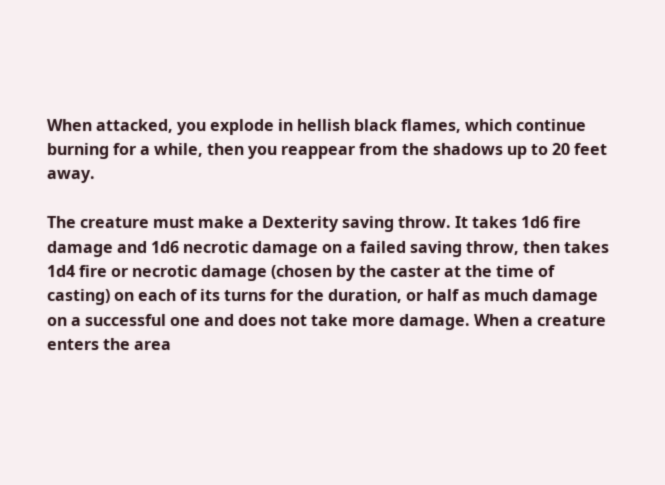When attacked, you explode in hellish black flames, which continue burning for a while, then you reappear from the shadows up to 20 feet away.

The creature must make a Dexterity saving throw. It takes 1d6 fire damage and 1d6 necrotic damage on a failed saving throw, then takes 1d4 fire or necrotic damage (chosen by the caster at the time of casting) on each of its turns for the duration, or half as much damage on a successful one and does not take more damage. When a creature enters the area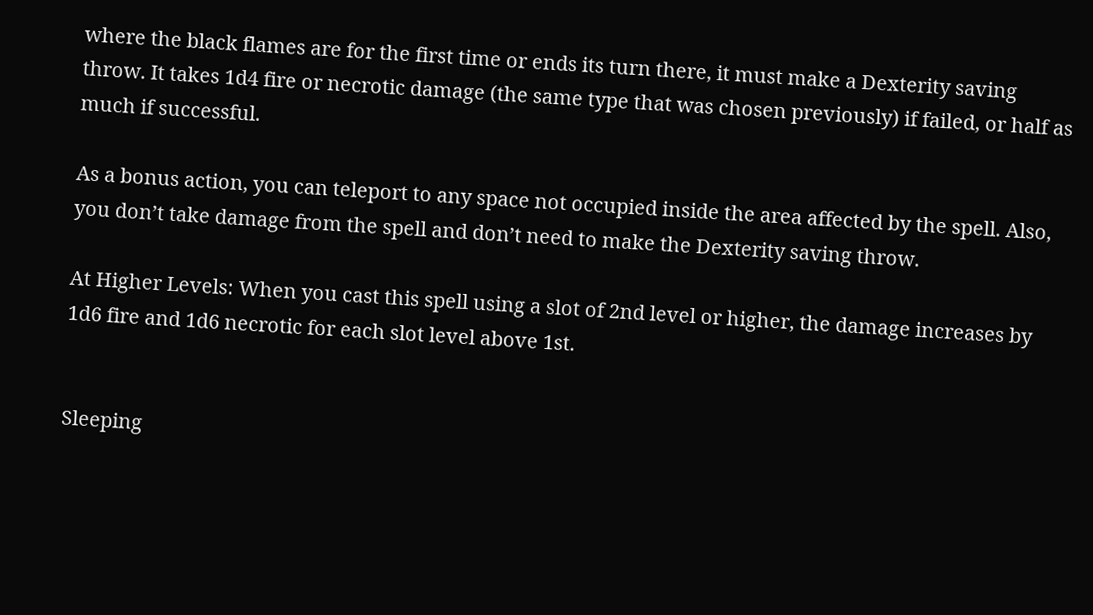where the black flames are for the first time or ends its turn there, it must make a Dexterity saving throw. It takes 1d4 fire or necrotic damage (the same type that was chosen previously) if failed, or half as much if successful.

As a bonus action, you can teleport to any space not occupied inside the area affected by the spell. Also, you don’t take damage from the spell and don’t need to make the Dexterity saving throw.

At Higher Levels: When you cast this spell using a slot of 2nd level or higher, the damage increases by 1d6 fire and 1d6 necrotic for each slot level above 1st.


Sleeping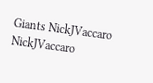Giants NickJVaccaro NickJVaccaro